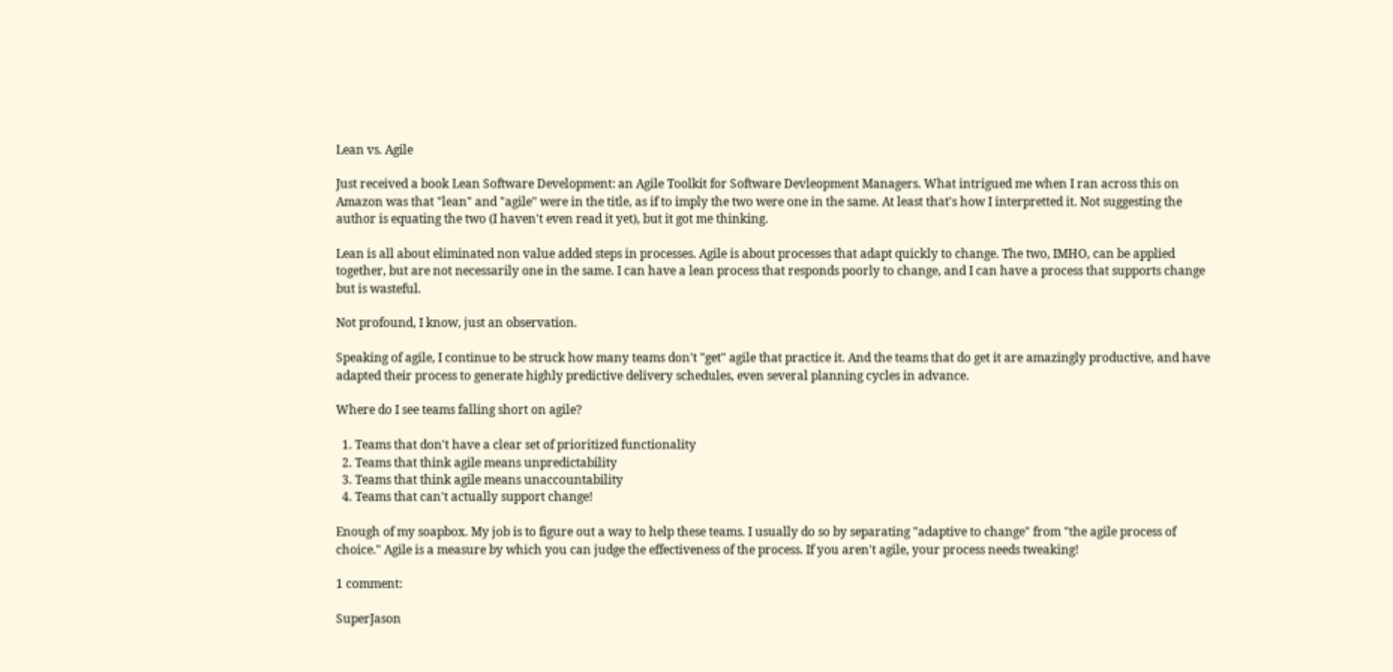Lean vs. Agile

Just received a book Lean Software Development: an Agile Toolkit for Software Devleopment Managers. What intrigued me when I ran across this on Amazon was that "lean" and "agile" were in the title, as if to imply the two were one in the same. At least that's how I interpretted it. Not suggesting the author is equating the two (I haven't even read it yet), but it got me thinking.

Lean is all about eliminated non value added steps in processes. Agile is about processes that adapt quickly to change. The two, IMHO, can be applied together, but are not necessarily one in the same. I can have a lean process that responds poorly to change, and I can have a process that supports change but is wasteful.

Not profound, I know, just an observation.

Speaking of agile, I continue to be struck how many teams don't "get" agile that practice it. And the teams that do get it are amazingly productive, and have adapted their process to generate highly predictive delivery schedules, even several planning cycles in advance.

Where do I see teams falling short on agile?

  1. Teams that don't have a clear set of prioritized functionality
  2. Teams that think agile means unpredictability
  3. Teams that think agile means unaccountability
  4. Teams that can't actually support change!

Enough of my soapbox. My job is to figure out a way to help these teams. I usually do so by separating "adaptive to change" from "the agile process of choice." Agile is a measure by which you can judge the effectiveness of the process. If you aren't agile, your process needs tweaking!

1 comment:

SuperJason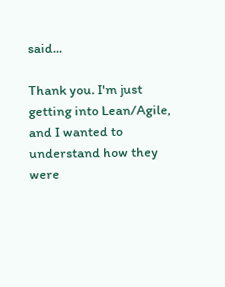said...

Thank you. I'm just getting into Lean/Agile, and I wanted to understand how they were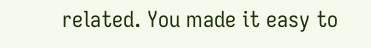related. You made it easy to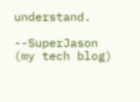understand.

--SuperJason (my tech blog)